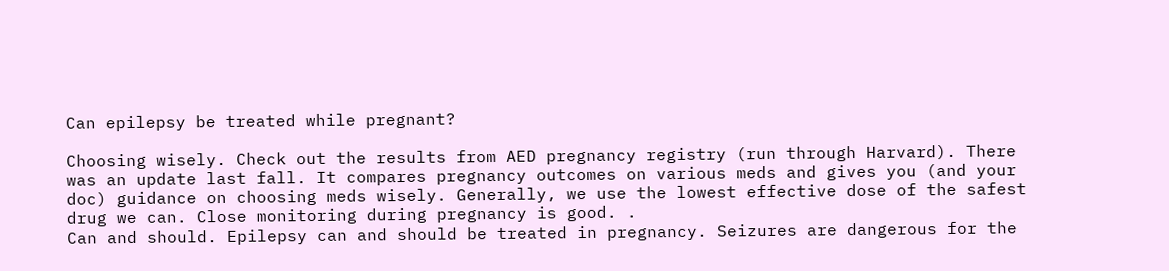Can epilepsy be treated while pregnant?

Choosing wisely. Check out the results from AED pregnancy registry (run through Harvard). There was an update last fall. It compares pregnancy outcomes on various meds and gives you (and your doc) guidance on choosing meds wisely. Generally, we use the lowest effective dose of the safest drug we can. Close monitoring during pregnancy is good. .
Can and should. Epilepsy can and should be treated in pregnancy. Seizures are dangerous for the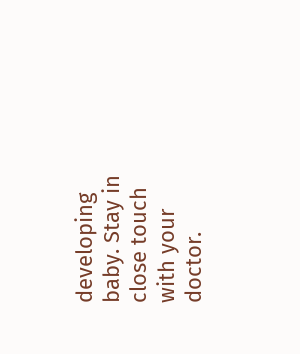developing baby. Stay in close touch with your doctor.